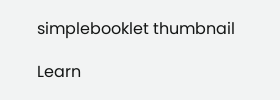simplebooklet thumbnail

Learn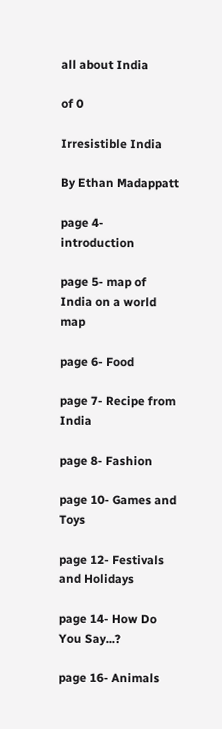all about India

of 0

Irresistible India

By Ethan Madappatt

page 4- introduction

page 5- map of India on a world map

page 6- Food

page 7- Recipe from India

page 8- Fashion

page 10- Games and Toys

page 12- Festivals and Holidays

page 14- How Do You Say...?

page 16- Animals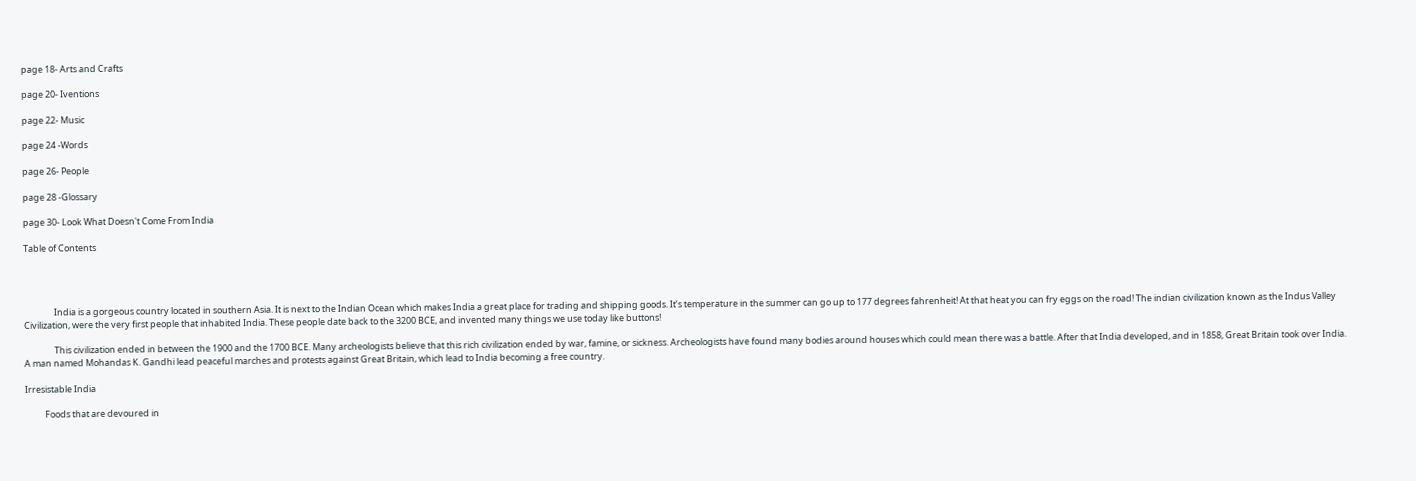page 18- Arts and Crafts

page 20- Iventions

page 22- Music

page 24 -Words

page 26- People

page 28 -Glossary

page 30- Look What Doesn't Come From India

Table of Contents




               India is a gorgeous country located in southern Asia. It is next to the Indian Ocean which makes India a great place for trading and shipping goods. It’s temperature in the summer can go up to 177 degrees fahrenheit! At that heat you can fry eggs on the road! The indian civilization known as the Indus Valley Civilization, were the very first people that inhabited India. These people date back to the 3200 BCE, and invented many things we use today like buttons!

               This civilization ended in between the 1900 and the 1700 BCE. Many archeologists believe that this rich civilization ended by war, famine, or sickness. Archeologists have found many bodies around houses which could mean there was a battle. After that India developed, and in 1858, Great Britain took over India. A man named Mohandas K. Gandhi lead peaceful marches and protests against Great Britain, which lead to India becoming a free country.

Irresistable India

          Foods that are devoured in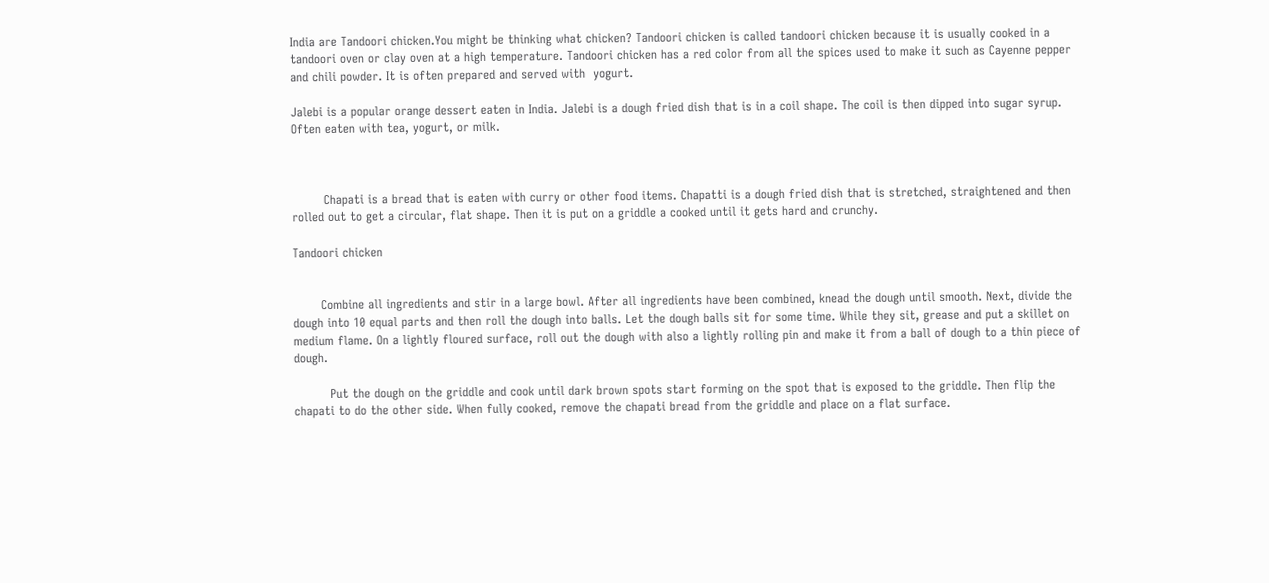India are Tandoori chicken.You might be thinking what chicken? Tandoori chicken is called tandoori chicken because it is usually cooked in a tandoori oven or clay oven at a high temperature. Tandoori chicken has a red color from all the spices used to make it such as Cayenne pepper and chili powder. It is often prepared and served with  yogurt.

Jalebi is a popular orange dessert eaten in India. Jalebi is a dough fried dish that is in a coil shape. The coil is then dipped into sugar syrup. Often eaten with tea, yogurt, or milk.



        Chapati is a bread that is eaten with curry or other food items. Chapatti is a dough fried dish that is stretched, straightened and then rolled out to get a circular, flat shape. Then it is put on a griddle a cooked until it gets hard and crunchy.

Tandoori chicken


       Combine all ingredients and stir in a large bowl. After all ingredients have been combined, knead the dough until smooth. Next, divide the dough into 10 equal parts and then roll the dough into balls. Let the dough balls sit for some time. While they sit, grease and put a skillet on medium flame. On a lightly floured surface, roll out the dough with also a lightly rolling pin and make it from a ball of dough to a thin piece of dough.

         Put the dough on the griddle and cook until dark brown spots start forming on the spot that is exposed to the griddle. Then flip the chapati to do the other side. When fully cooked, remove the chapati bread from the griddle and place on a flat surface.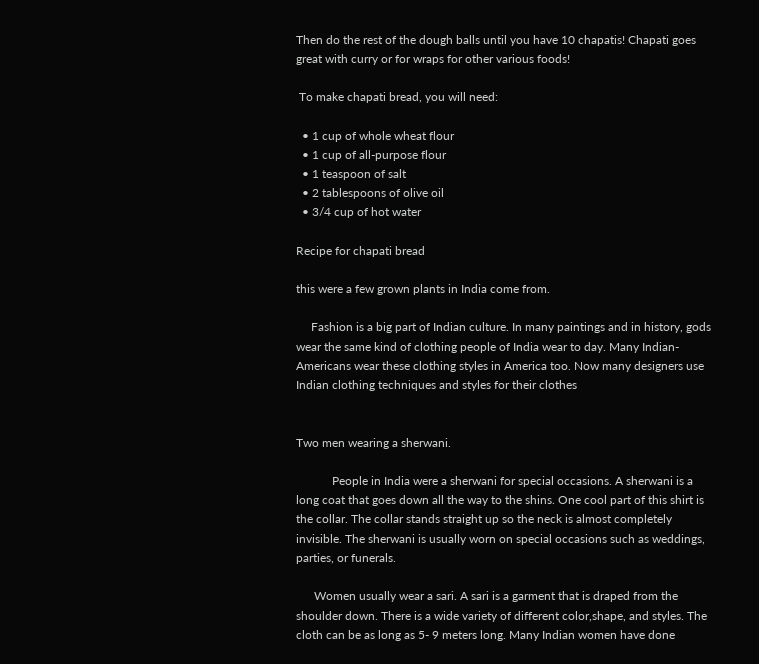Then do the rest of the dough balls until you have 10 chapatis! Chapati goes great with curry or for wraps for other various foods!

 To make chapati bread, you will need:

  • 1 cup of whole wheat flour
  • 1 cup of all-purpose flour
  • 1 teaspoon of salt
  • 2 tablespoons of olive oil
  • 3/4 cup of hot water

Recipe for chapati bread

this were a few grown plants in India come from.

     Fashion is a big part of Indian culture. In many paintings and in history, gods wear the same kind of clothing people of India wear to day. Many Indian-Americans wear these clothing styles in America too. Now many designers use Indian clothing techniques and styles for their clothes


Two men wearing a sherwani.

            People in India were a sherwani for special occasions. A sherwani is a long coat that goes down all the way to the shins. One cool part of this shirt is the collar. The collar stands straight up so the neck is almost completely invisible. The sherwani is usually worn on special occasions such as weddings, parties, or funerals.

      Women usually wear a sari. A sari is a garment that is draped from the shoulder down. There is a wide variety of different color,shape, and styles. The cloth can be as long as 5- 9 meters long. Many Indian women have done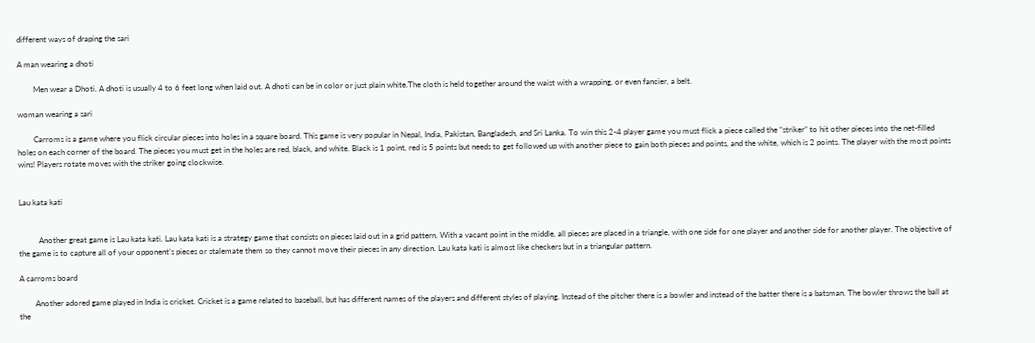different ways of draping the sari

A man wearing a dhoti

        Men wear a Dhoti. A dhoti is usually 4 to 6 feet long when laid out. A dhoti can be in color or just plain white.The cloth is held together around the waist with a wrapping, or even fancier, a belt.

woman wearing a sari

        Carroms is a game where you flick circular pieces into holes in a square board. This game is very popular in Nepal, India, Pakistan, Bangladesh, and Sri Lanka. To win this 2-4 player game you must flick a piece called the “striker” to hit other pieces into the net-filled holes on each corner of the board. The pieces you must get in the holes are red, black, and white. Black is 1 point, red is 5 points but needs to get followed up with another piece to gain both pieces and points, and the white, which is 2 points. The player with the most points wins! Players rotate moves with the striker going clockwise.


Lau kata kati


          Another great game is Lau kata kati. Lau kata kati is a strategy game that consists on pieces laid out in a grid pattern. With a vacant point in the middle, all pieces are placed in a triangle, with one side for one player and another side for another player. The objective of the game is to capture all of your opponent’s pieces or stalemate them so they cannot move their pieces in any direction. Lau kata kati is almost like checkers but in a triangular pattern.

A carroms board

        Another adored game played in India is cricket. Cricket is a game related to baseball, but has different names of the players and different styles of playing. Instead of the pitcher there is a bowler and instead of the batter there is a batsman. The bowler throws the ball at the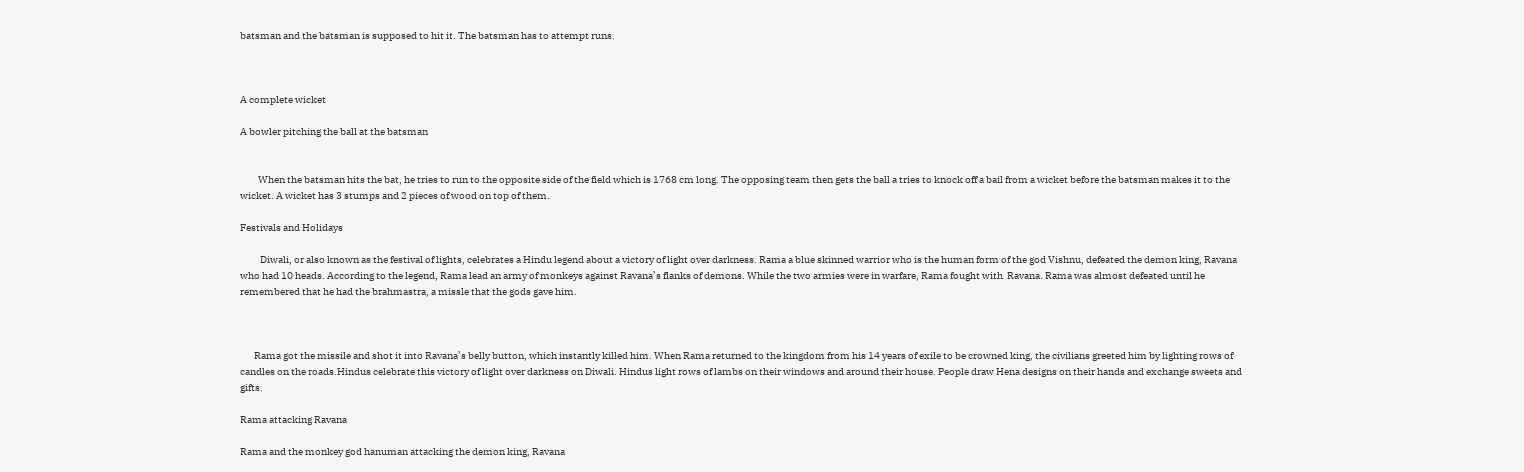batsman and the batsman is supposed to hit it. The batsman has to attempt runs.



A complete wicket

A bowler pitching the ball at the batsman


         When the batsman hits the bat, he tries to run to the opposite side of the field which is 1768 cm long. The opposing team then gets the ball a tries to knock off a bail from a wicket before the batsman makes it to the wicket. A wicket has 3 stumps and 2 pieces of wood on top of them.

Festivals and Holidays

          Diwali, or also known as the festival of lights, celebrates a Hindu legend about a victory of light over darkness. Rama a blue skinned warrior who is the human form of the god Vishnu, defeated the demon king, Ravana who had 10 heads. According to the legend, Rama lead an army of monkeys against Ravana’s flanks of demons. While the two armies were in warfare, Rama fought with  Ravana. Rama was almost defeated until he remembered that he had the brahmastra, a missle that the gods gave him.



       Rama got the missile and shot it into Ravana’s belly button, which instantly killed him. When Rama returned to the kingdom from his 14 years of exile to be crowned king, the civilians greeted him by lighting rows of candles on the roads.Hindus celebrate this victory of light over darkness on Diwali. Hindus light rows of lambs on their windows and around their house. People draw Hena designs on their hands and exchange sweets and gifts.

Rama attacking Ravana

Rama and the monkey god hanuman attacking the demon king, Ravana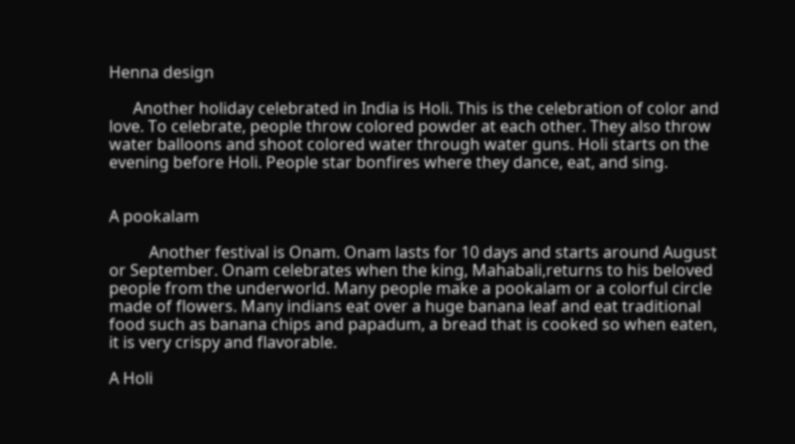Henna design

      Another holiday celebrated in India is Holi. This is the celebration of color and love. To celebrate, people throw colored powder at each other. They also throw water balloons and shoot colored water through water guns. Holi starts on the evening before Holi. People star bonfires where they dance, eat, and sing.


A pookalam

          Another festival is Onam. Onam lasts for 10 days and starts around August or September. Onam celebrates when the king, Mahabali,returns to his beloved  people from the underworld. Many people make a pookalam or a colorful circle made of flowers. Many indians eat over a huge banana leaf and eat traditional food such as banana chips and papadum, a bread that is cooked so when eaten, it is very crispy and flavorable.

A Holi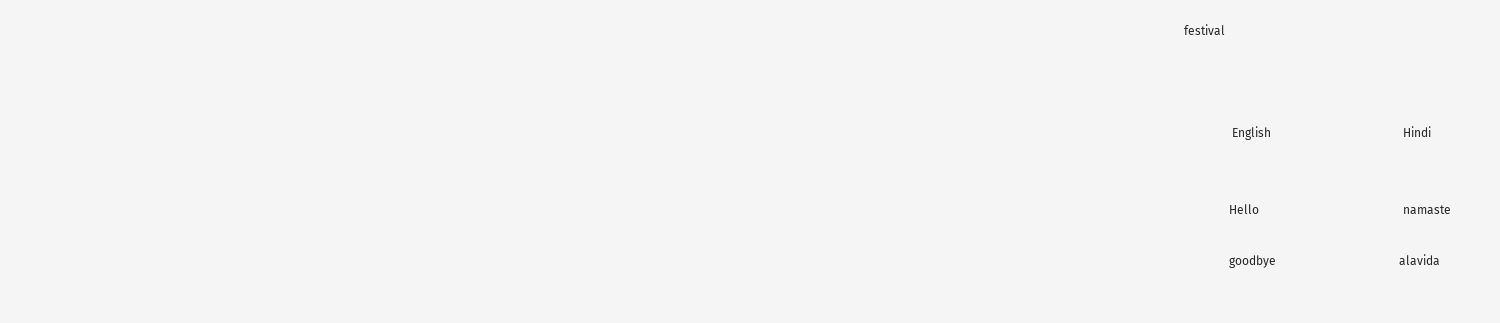festival



                English                                            Hindi


               Hello                                                namaste

               goodbye                                         alavida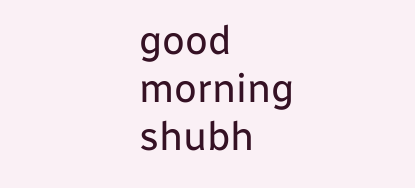good morning                              shubh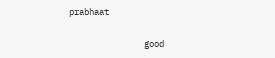prabhaat

               good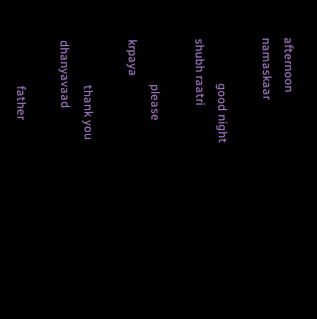afternoon                             namaskaar

               good night                                     shubh raatri

               please                                              krpaya

               thank you                                      dhanyavaad

               father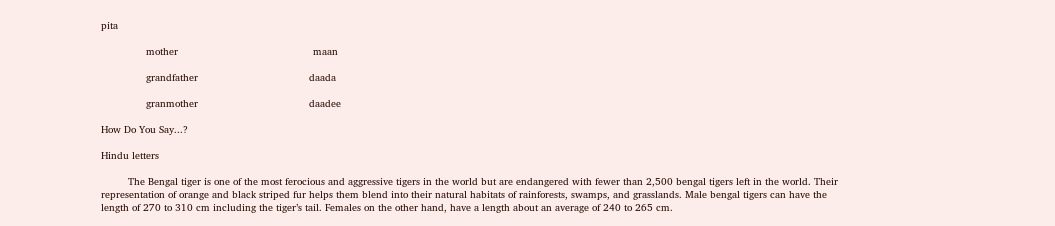pita

               mother                                             maan

               grandfather                                     daada

               granmother                                     daadee

How Do You Say...?

Hindu letters

         The Bengal tiger is one of the most ferocious and aggressive tigers in the world but are endangered with fewer than 2,500 bengal tigers left in the world. Their representation of orange and black striped fur helps them blend into their natural habitats of rainforests, swamps, and grasslands. Male bengal tigers can have the length of 270 to 310 cm including the tiger’s tail. Females on the other hand, have a length about an average of 240 to 265 cm.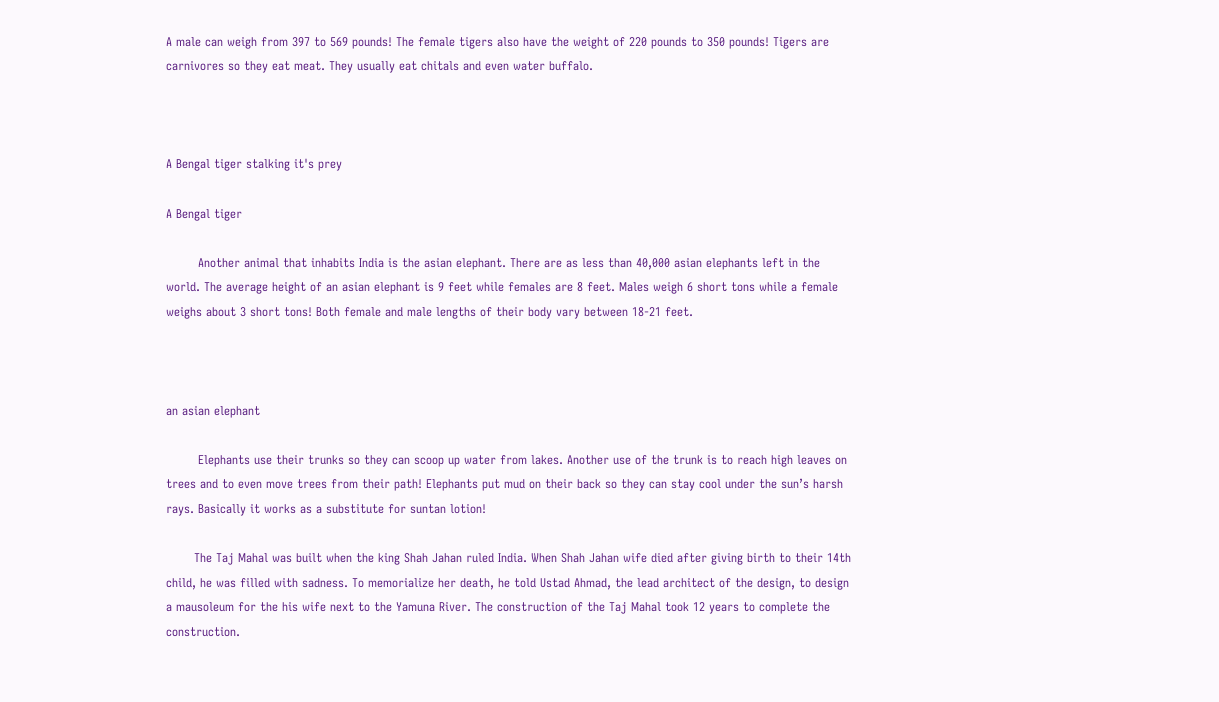A male can weigh from 397 to 569 pounds! The female tigers also have the weight of 220 pounds to 350 pounds! Tigers are carnivores so they eat meat. They usually eat chitals and even water buffalo.



A Bengal tiger stalking it's prey

A Bengal tiger

        Another animal that inhabits India is the asian elephant. There are as less than 40,000 asian elephants left in the world. The average height of an asian elephant is 9 feet while females are 8 feet. Males weigh 6 short tons while a female weighs about 3 short tons! Both female and male lengths of their body vary between 18-21 feet.



an asian elephant

        Elephants use their trunks so they can scoop up water from lakes. Another use of the trunk is to reach high leaves on trees and to even move trees from their path! Elephants put mud on their back so they can stay cool under the sun’s harsh rays. Basically it works as a substitute for suntan lotion!

       The Taj Mahal was built when the king Shah Jahan ruled India. When Shah Jahan wife died after giving birth to their 14th child, he was filled with sadness. To memorialize her death, he told Ustad Ahmad, the lead architect of the design, to design a mausoleum for the his wife next to the Yamuna River. The construction of the Taj Mahal took 12 years to complete the construction.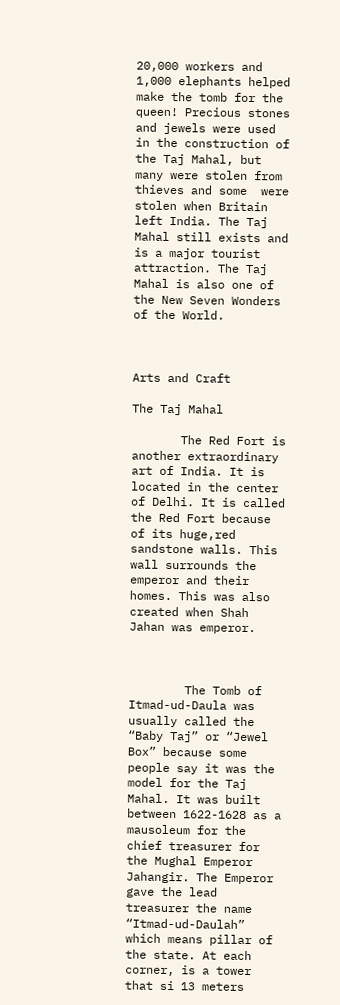20,000 workers and 1,000 elephants helped make the tomb for the queen! Precious stones and jewels were used in the construction of the Taj Mahal, but many were stolen from thieves and some  were stolen when Britain left India. The Taj Mahal still exists and is a major tourist attraction. The Taj Mahal is also one of the New Seven Wonders of the World.



Arts and Craft

The Taj Mahal

       The Red Fort is another extraordinary art of India. It is located in the center of Delhi. It is called the Red Fort because of its huge,red sandstone walls. This wall surrounds the emperor and their homes. This was also created when Shah Jahan was emperor.



        The Tomb of Itmad-ud-Daula was usually called the “Baby Taj” or “Jewel Box” because some people say it was the model for the Taj Mahal. It was built between 1622-1628 as a mausoleum for the chief treasurer for the Mughal Emperor Jahangir. The Emperor gave the lead treasurer the name “Itmad-ud-Daulah” which means pillar of the state. At each corner, is a tower that si 13 meters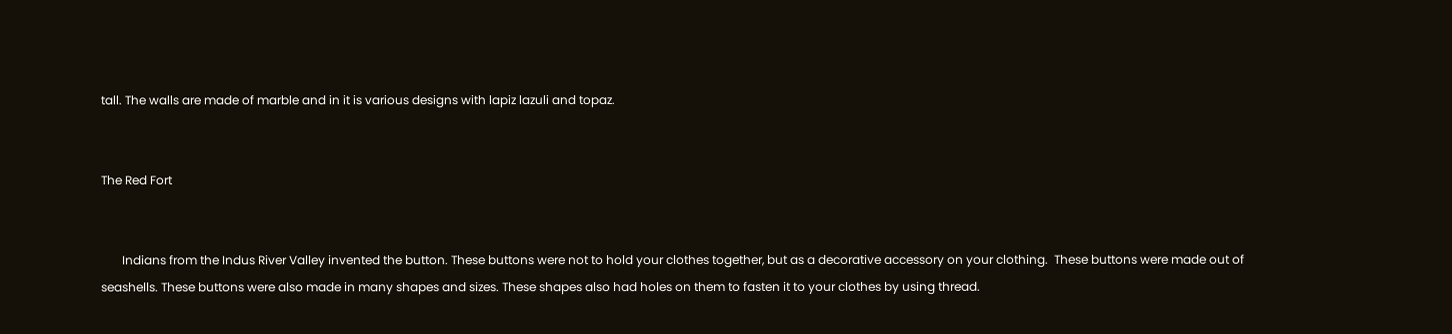tall. The walls are made of marble and in it is various designs with lapiz lazuli and topaz.


The Red Fort


       Indians from the Indus River Valley invented the button. These buttons were not to hold your clothes together, but as a decorative accessory on your clothing.  These buttons were made out of seashells. These buttons were also made in many shapes and sizes. These shapes also had holes on them to fasten it to your clothes by using thread.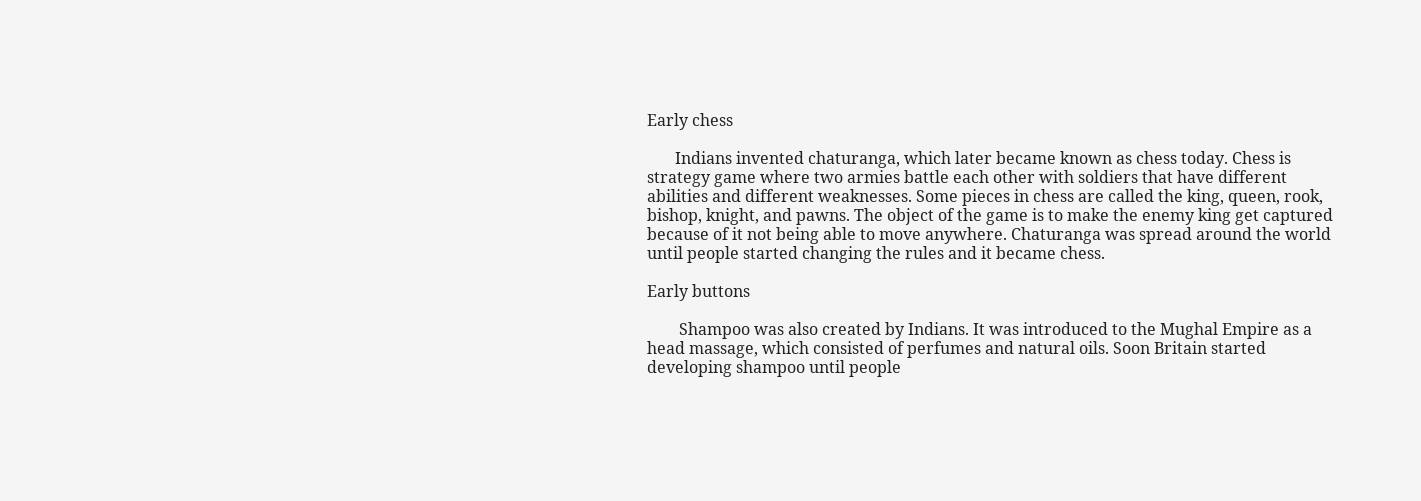Early chess

       Indians invented chaturanga, which later became known as chess today. Chess is strategy game where two armies battle each other with soldiers that have different abilities and different weaknesses. Some pieces in chess are called the king, queen, rook, bishop, knight, and pawns. The object of the game is to make the enemy king get captured because of it not being able to move anywhere. Chaturanga was spread around the world until people started changing the rules and it became chess.

Early buttons

        Shampoo was also created by Indians. It was introduced to the Mughal Empire as a head massage, which consisted of perfumes and natural oils. Soon Britain started developing shampoo until people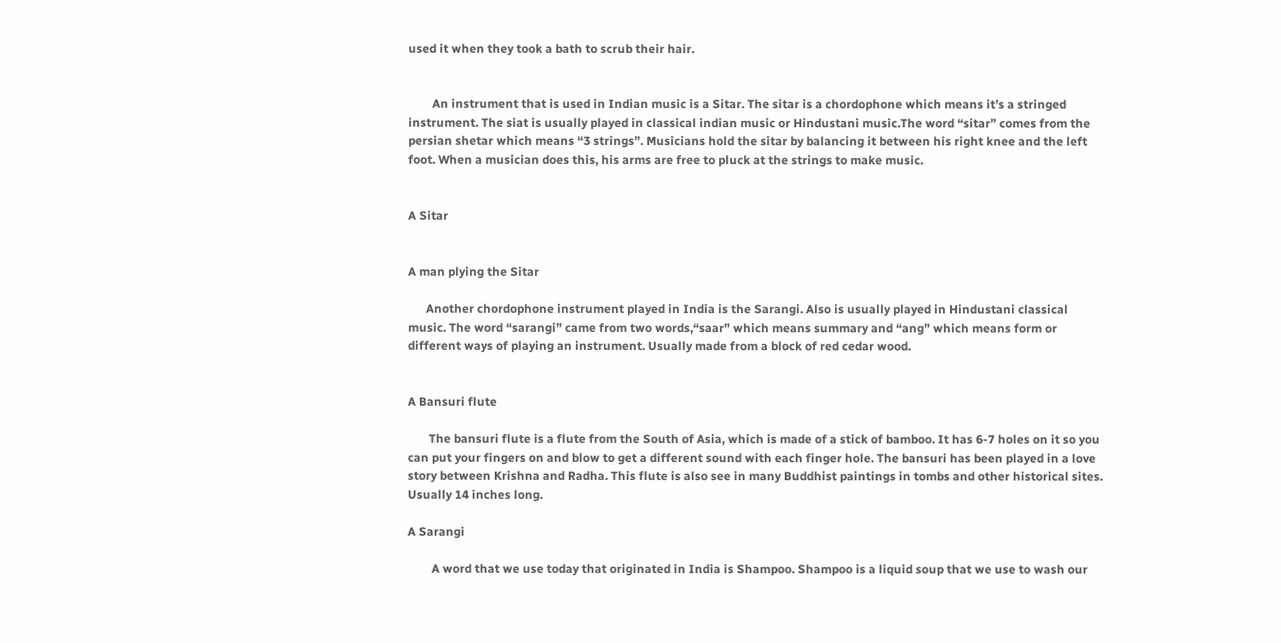used it when they took a bath to scrub their hair.


        An instrument that is used in Indian music is a Sitar. The sitar is a chordophone which means it’s a stringed instrument. The siat is usually played in classical indian music or Hindustani music.The word “sitar” comes from the persian shetar which means “3 strings”. Musicians hold the sitar by balancing it between his right knee and the left foot. When a musician does this, his arms are free to pluck at the strings to make music.


A Sitar


A man plying the Sitar

      Another chordophone instrument played in India is the Sarangi. Also is usually played in Hindustani classical music. The word “sarangi” came from two words,“saar” which means summary and “ang” which means form or different ways of playing an instrument. Usually made from a block of red cedar wood.


A Bansuri flute

       The bansuri flute is a flute from the South of Asia, which is made of a stick of bamboo. It has 6-7 holes on it so you can put your fingers on and blow to get a different sound with each finger hole. The bansuri has been played in a love story between Krishna and Radha. This flute is also see in many Buddhist paintings in tombs and other historical sites. Usually 14 inches long.

A Sarangi

        A word that we use today that originated in India is Shampoo. Shampoo is a liquid soup that we use to wash our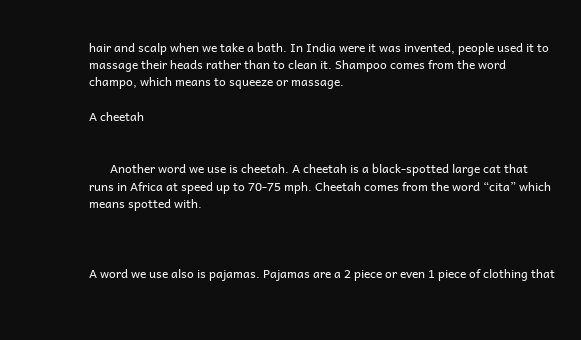hair and scalp when we take a bath. In India were it was invented, people used it to massage their heads rather than to clean it. Shampoo comes from the word champo, which means to squeeze or massage.

A cheetah


       Another word we use is cheetah. A cheetah is a black-spotted large cat that runs in Africa at speed up to 70-75 mph. Cheetah comes from the word “cita” which means spotted with.



A word we use also is pajamas. Pajamas are a 2 piece or even 1 piece of clothing that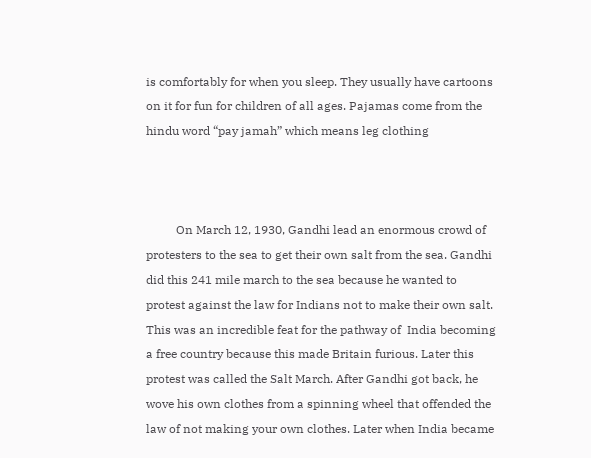is comfortably for when you sleep. They usually have cartoons on it for fun for children of all ages. Pajamas come from the hindu word “pay jamah” which means leg clothing



          On March 12, 1930, Gandhi lead an enormous crowd of protesters to the sea to get their own salt from the sea. Gandhi did this 241 mile march to the sea because he wanted to protest against the law for Indians not to make their own salt. This was an incredible feat for the pathway of  India becoming a free country because this made Britain furious. Later this protest was called the Salt March. After Gandhi got back, he wove his own clothes from a spinning wheel that offended the law of not making your own clothes. Later when India became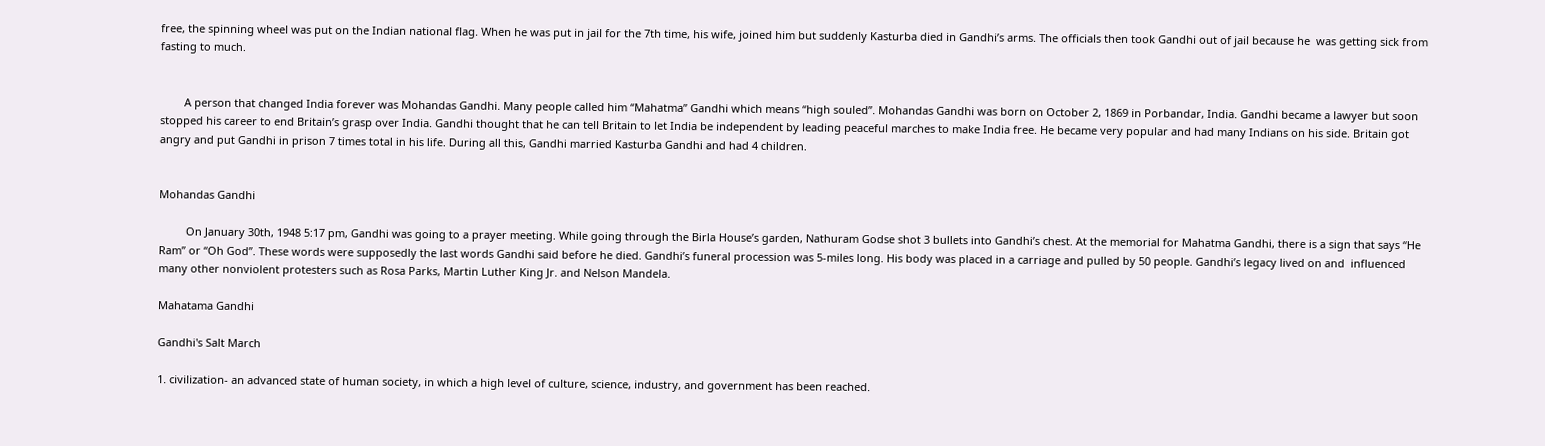free, the spinning wheel was put on the Indian national flag. When he was put in jail for the 7th time, his wife, joined him but suddenly Kasturba died in Gandhi’s arms. The officials then took Gandhi out of jail because he  was getting sick from fasting to much.


        A person that changed India forever was Mohandas Gandhi. Many people called him “Mahatma” Gandhi which means “high souled”. Mohandas Gandhi was born on October 2, 1869 in Porbandar, India. Gandhi became a lawyer but soon stopped his career to end Britain’s grasp over India. Gandhi thought that he can tell Britain to let India be independent by leading peaceful marches to make India free. He became very popular and had many Indians on his side. Britain got angry and put Gandhi in prison 7 times total in his life. During all this, Gandhi married Kasturba Gandhi and had 4 children.


Mohandas Gandhi

         On January 30th, 1948 5:17 pm, Gandhi was going to a prayer meeting. While going through the Birla House’s garden, Nathuram Godse shot 3 bullets into Gandhi’s chest. At the memorial for Mahatma Gandhi, there is a sign that says “He Ram” or “Oh God”. These words were supposedly the last words Gandhi said before he died. Gandhi’s funeral procession was 5-miles long. His body was placed in a carriage and pulled by 50 people. Gandhi’s legacy lived on and  influenced many other nonviolent protesters such as Rosa Parks, Martin Luther King Jr. and Nelson Mandela.

Mahatama Gandhi

Gandhi's Salt March

1. civilization- an advanced state of human society, in which a high level of culture, science, industry, and government has been reached.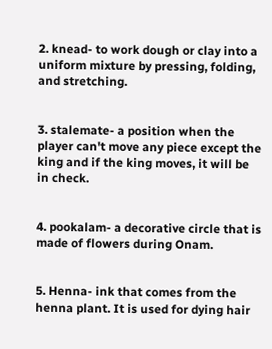2. knead- to work dough or clay into a uniform mixture by pressing, folding, and stretching.


3. stalemate- a position when the player can't move any piece except the king and if the king moves, it will be in check.


4. pookalam- a decorative circle that is made of flowers during Onam.


5. Henna- ink that comes from the henna plant. It is used for dying hair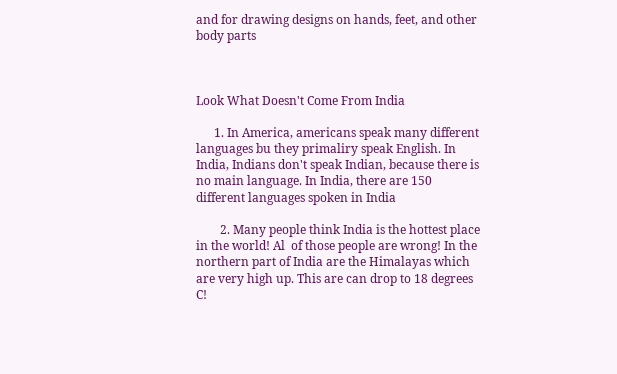and for drawing designs on hands, feet, and other body parts



Look What Doesn't Come From India

      1. In America, americans speak many different languages bu they primaliry speak English. In India, Indians don't speak Indian, because there is no main language. In India, there are 150 different languages spoken in India

        2. Many people think India is the hottest place in the world! Al  of those people are wrong! In the northern part of India are the Himalayas which are very high up. This are can drop to 18 degrees C!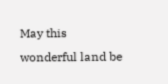May this wonderful land be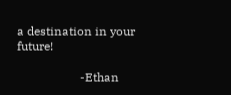a destination in your future!

                     -Ethan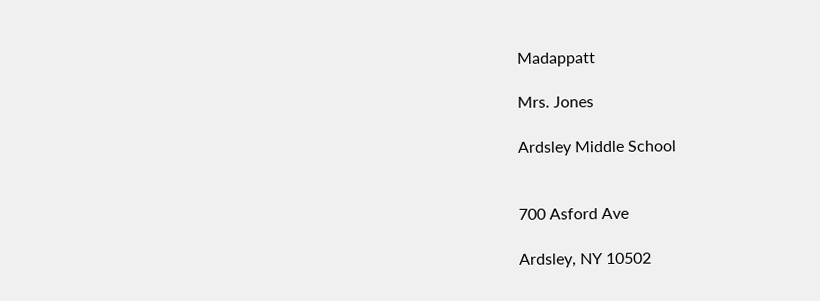Madappatt

Mrs. Jones

Ardsley Middle School


700 Asford Ave

Ardsley, NY 10502